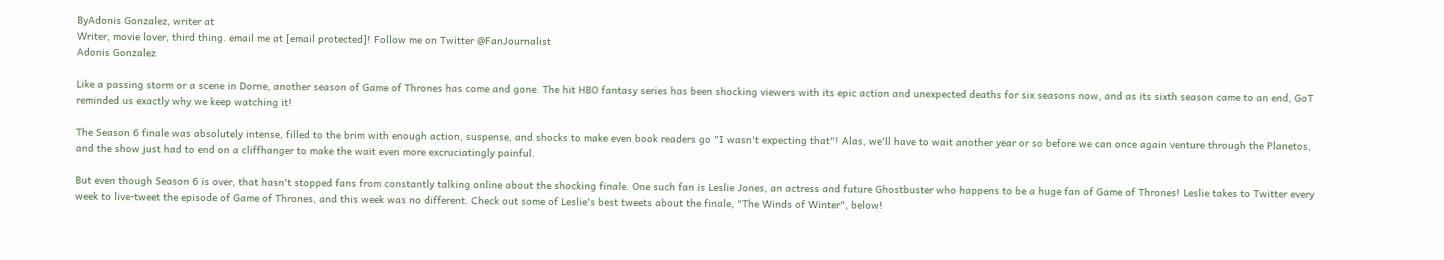ByAdonis Gonzalez, writer at
Writer, movie lover, third thing. email me at [email protected]! Follow me on Twitter @FanJournalist
Adonis Gonzalez

Like a passing storm or a scene in Dorne, another season of Game of Thrones has come and gone. The hit HBO fantasy series has been shocking viewers with its epic action and unexpected deaths for six seasons now, and as its sixth season came to an end, GoT reminded us exactly why we keep watching it!

The Season 6 finale was absolutely intense, filled to the brim with enough action, suspense, and shocks to make even book readers go "I wasn't expecting that"! Alas, we'll have to wait another year or so before we can once again venture through the Planetos, and the show just had to end on a cliffhanger to make the wait even more excruciatingly painful.

But even though Season 6 is over, that hasn't stopped fans from constantly talking online about the shocking finale. One such fan is Leslie Jones, an actress and future Ghostbuster who happens to be a huge fan of Game of Thrones! Leslie takes to Twitter every week to live-tweet the episode of Game of Thrones, and this week was no different. Check out some of Leslie's best tweets about the finale, "The Winds of Winter", below!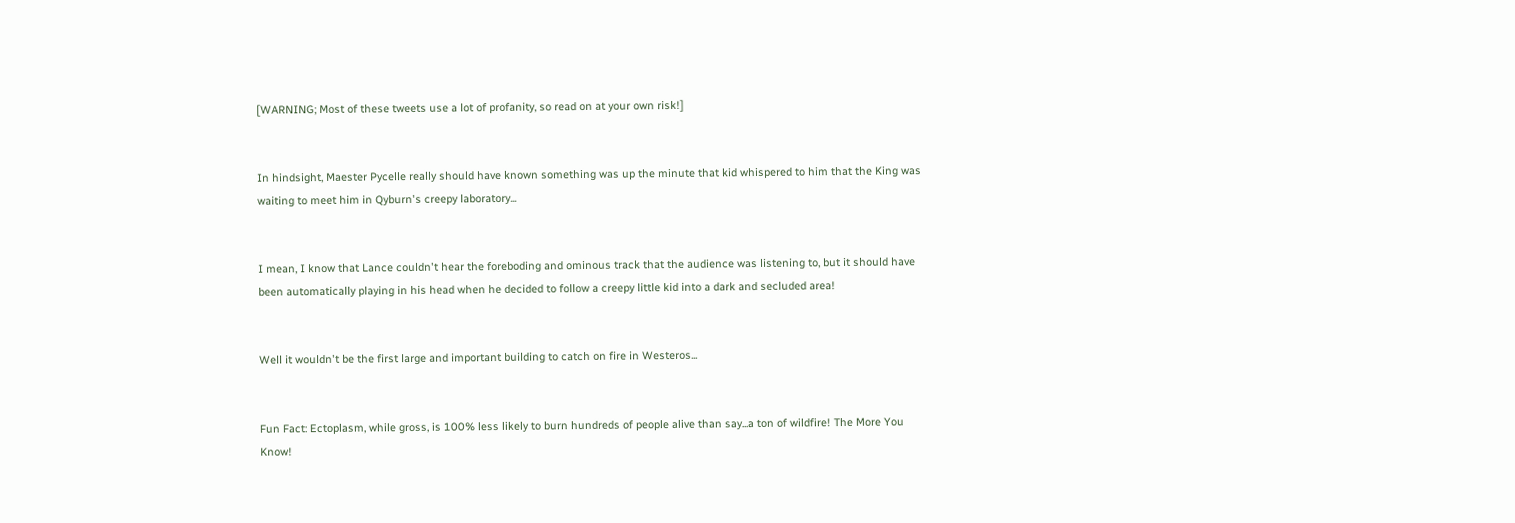[WARNING; Most of these tweets use a lot of profanity, so read on at your own risk!]


In hindsight, Maester Pycelle really should have known something was up the minute that kid whispered to him that the King was waiting to meet him in Qyburn's creepy laboratory...


I mean, I know that Lance couldn't hear the foreboding and ominous track that the audience was listening to, but it should have been automatically playing in his head when he decided to follow a creepy little kid into a dark and secluded area!


Well it wouldn't be the first large and important building to catch on fire in Westeros...


Fun Fact: Ectoplasm, while gross, is 100% less likely to burn hundreds of people alive than say...a ton of wildfire! The More You Know!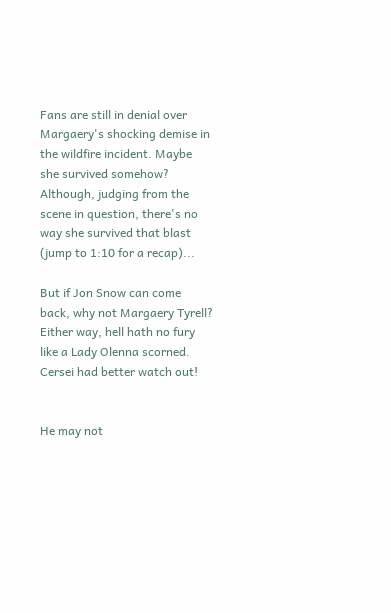Fans are still in denial over Margaery's shocking demise in the wildfire incident. Maybe she survived somehow? Although, judging from the scene in question, there's no way she survived that blast (jump to 1:10 for a recap)...

But if Jon Snow can come back, why not Margaery Tyrell? Either way, hell hath no fury like a Lady Olenna scorned. Cersei had better watch out!


He may not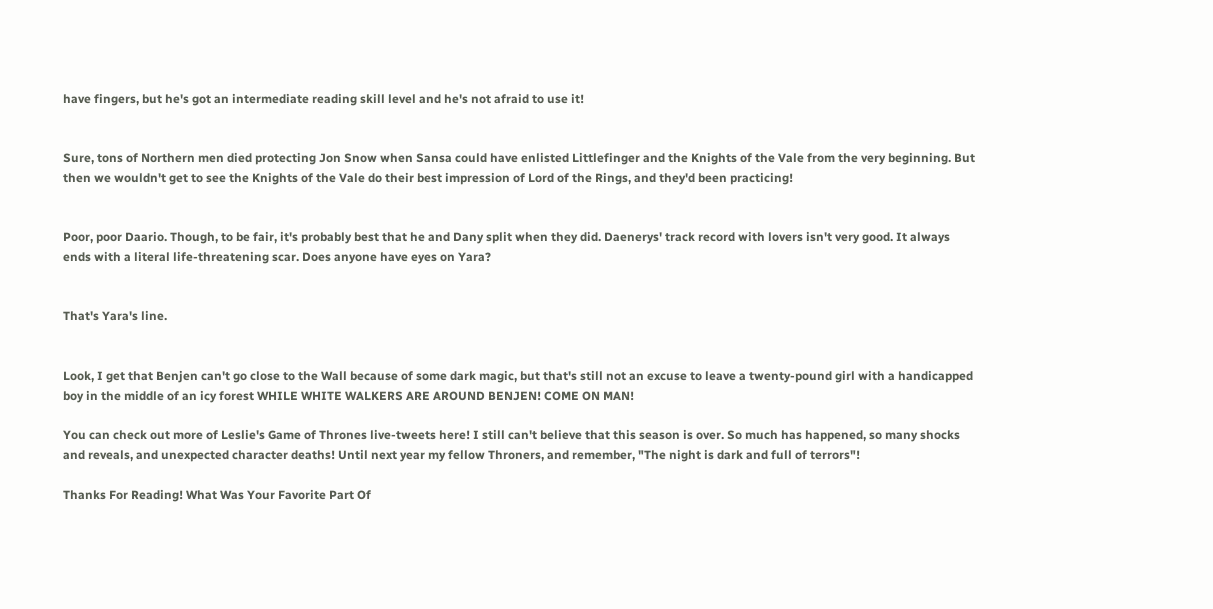have fingers, but he's got an intermediate reading skill level and he's not afraid to use it!


Sure, tons of Northern men died protecting Jon Snow when Sansa could have enlisted Littlefinger and the Knights of the Vale from the very beginning. But then we wouldn't get to see the Knights of the Vale do their best impression of Lord of the Rings, and they'd been practicing!


Poor, poor Daario. Though, to be fair, it's probably best that he and Dany split when they did. Daenerys' track record with lovers isn't very good. It always ends with a literal life-threatening scar. Does anyone have eyes on Yara?


That's Yara's line.


Look, I get that Benjen can't go close to the Wall because of some dark magic, but that's still not an excuse to leave a twenty-pound girl with a handicapped boy in the middle of an icy forest WHILE WHITE WALKERS ARE AROUND BENJEN! COME ON MAN!

You can check out more of Leslie's Game of Thrones live-tweets here! I still can't believe that this season is over. So much has happened, so many shocks and reveals, and unexpected character deaths! Until next year my fellow Throners, and remember, "The night is dark and full of terrors"!

Thanks For Reading! What Was Your Favorite Part Of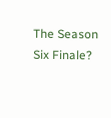The Season Six Finale?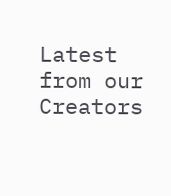Latest from our Creators